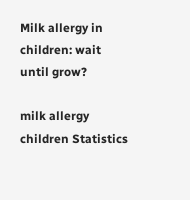Milk allergy in children: wait until grow?

milk allergy children Statistics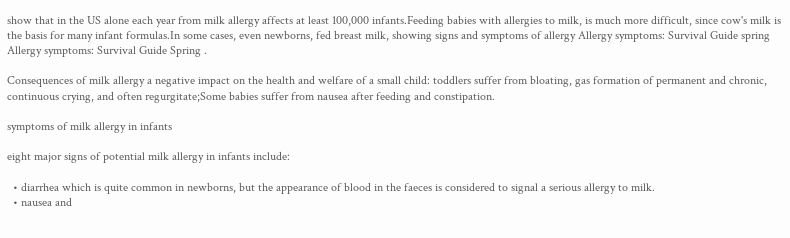show that in the US alone each year from milk allergy affects at least 100,000 infants.Feeding babies with allergies to milk, is much more difficult, since cow's milk is the basis for many infant formulas.In some cases, even newborns, fed breast milk, showing signs and symptoms of allergy Allergy symptoms: Survival Guide spring Allergy symptoms: Survival Guide Spring .

Consequences of milk allergy a negative impact on the health and welfare of a small child: toddlers suffer from bloating, gas formation of permanent and chronic, continuous crying, and often regurgitate;Some babies suffer from nausea after feeding and constipation.

symptoms of milk allergy in infants

eight major signs of potential milk allergy in infants include:

  • diarrhea which is quite common in newborns, but the appearance of blood in the faeces is considered to signal a serious allergy to milk.
  • nausea and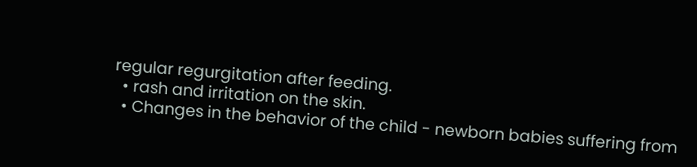regular regurgitation after feeding.
  • rash and irritation on the skin.
  • Changes in the behavior of the child - newborn babies suffering from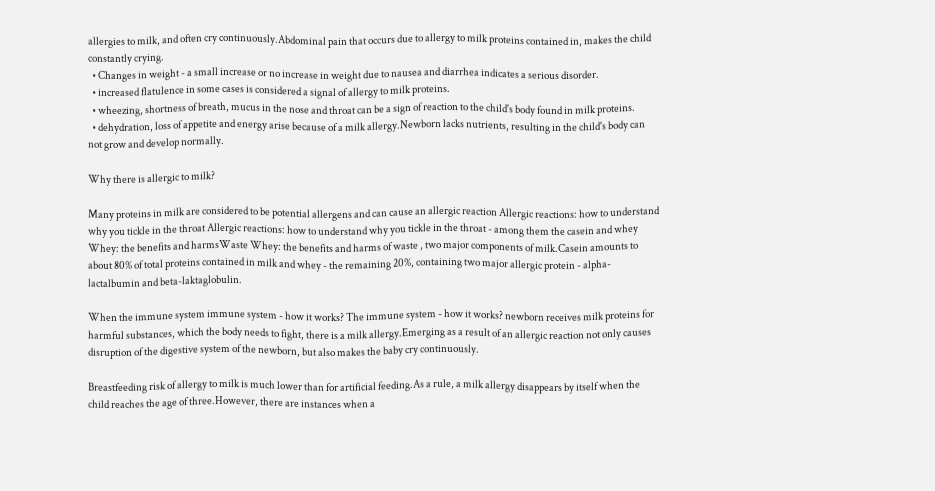allergies to milk, and often cry continuously.Abdominal pain that occurs due to allergy to milk proteins contained in, makes the child constantly crying.
  • Changes in weight - a small increase or no increase in weight due to nausea and diarrhea indicates a serious disorder.
  • increased flatulence in some cases is considered a signal of allergy to milk proteins.
  • wheezing, shortness of breath, mucus in the nose and throat can be a sign of reaction to the child's body found in milk proteins.
  • dehydration, loss of appetite and energy arise because of a milk allergy.Newborn lacks nutrients, resulting in the child's body can not grow and develop normally.

Why there is allergic to milk?

Many proteins in milk are considered to be potential allergens and can cause an allergic reaction Allergic reactions: how to understand why you tickle in the throat Allergic reactions: how to understand why you tickle in the throat - among them the casein and whey Whey: the benefits and harmsWaste Whey: the benefits and harms of waste , two major components of milk.Casein amounts to about 80% of total proteins contained in milk and whey - the remaining 20%, containing two major allergic protein - alpha-lactalbumin and beta-laktaglobulin.

When the immune system immune system - how it works? The immune system - how it works? newborn receives milk proteins for harmful substances, which the body needs to fight, there is a milk allergy.Emerging as a result of an allergic reaction not only causes disruption of the digestive system of the newborn, but also makes the baby cry continuously.

Breastfeeding risk of allergy to milk is much lower than for artificial feeding.As a rule, a milk allergy disappears by itself when the child reaches the age of three.However, there are instances when a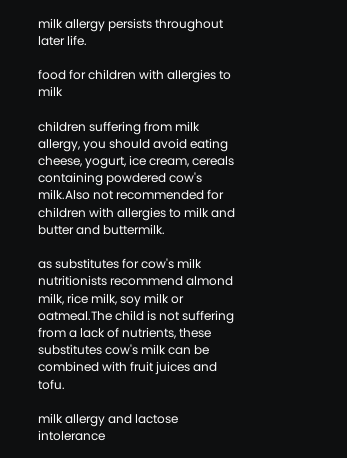milk allergy persists throughout later life.

food for children with allergies to milk

children suffering from milk allergy, you should avoid eating cheese, yogurt, ice cream, cereals containing powdered cow's milk.Also not recommended for children with allergies to milk and butter and buttermilk.

as substitutes for cow's milk nutritionists recommend almond milk, rice milk, soy milk or oatmeal.The child is not suffering from a lack of nutrients, these substitutes cow's milk can be combined with fruit juices and tofu.

milk allergy and lactose intolerance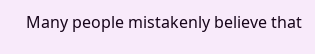Many people mistakenly believe that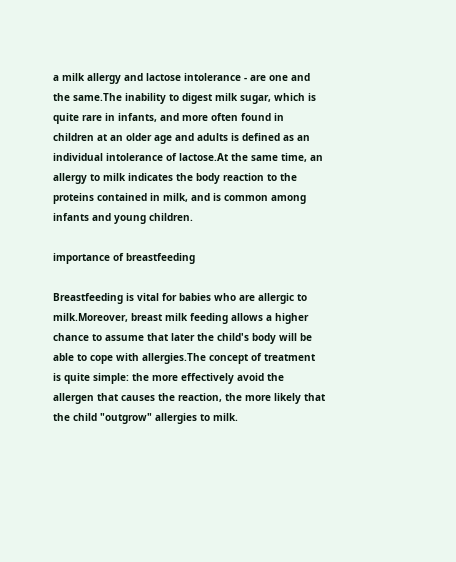a milk allergy and lactose intolerance - are one and the same.The inability to digest milk sugar, which is quite rare in infants, and more often found in children at an older age and adults is defined as an individual intolerance of lactose.At the same time, an allergy to milk indicates the body reaction to the proteins contained in milk, and is common among infants and young children.

importance of breastfeeding

Breastfeeding is vital for babies who are allergic to milk.Moreover, breast milk feeding allows a higher chance to assume that later the child's body will be able to cope with allergies.The concept of treatment is quite simple: the more effectively avoid the allergen that causes the reaction, the more likely that the child "outgrow" allergies to milk.